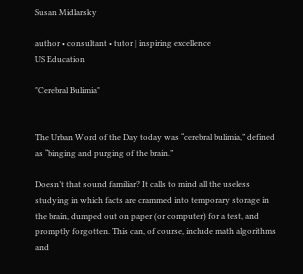Susan Midlarsky

author • consultant • tutor | inspiring excellence
US Education

"Cerebral Bulimia"


The Urban Word of the Day today was “cerebral bulimia,” defined as “binging and purging of the brain.”

Doesn’t that sound familiar? It calls to mind all the useless studying in which facts are crammed into temporary storage in the brain, dumped out on paper (or computer) for a test, and promptly forgotten. This can, of course, include math algorithms and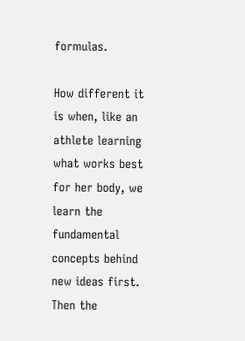formulas.

How different it is when, like an athlete learning what works best for her body, we learn the fundamental concepts behind new ideas first. Then the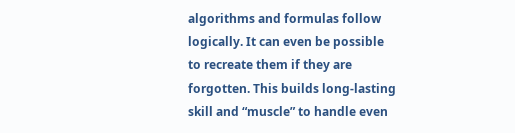algorithms and formulas follow logically. It can even be possible to recreate them if they are forgotten. This builds long-lasting skill and “muscle” to handle even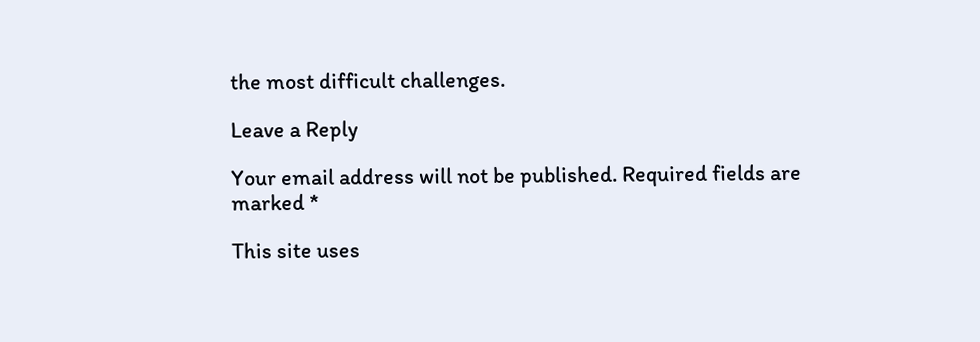the most difficult challenges.

Leave a Reply

Your email address will not be published. Required fields are marked *

This site uses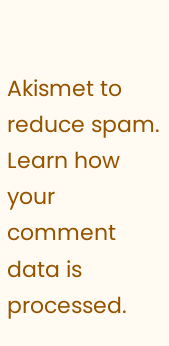Akismet to reduce spam. Learn how your comment data is processed.